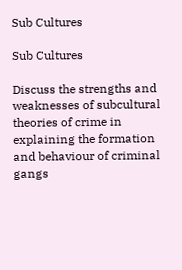Sub Cultures

Sub Cultures

Discuss the strengths and weaknesses of subcultural theories of crime in explaining the formation and behaviour of criminal gangs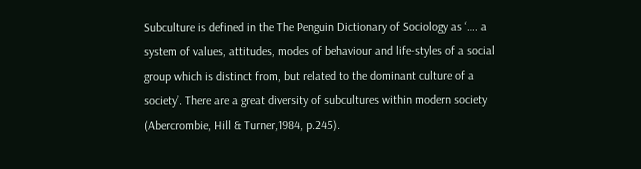Subculture is defined in the The Penguin Dictionary of Sociology as ‘…. a system of values, attitudes, modes of behaviour and life-styles of a social group which is distinct from, but related to the dominant culture of a society’. There are a great diversity of subcultures within modern society (Abercrombie, Hill & Turner,1984, p.245).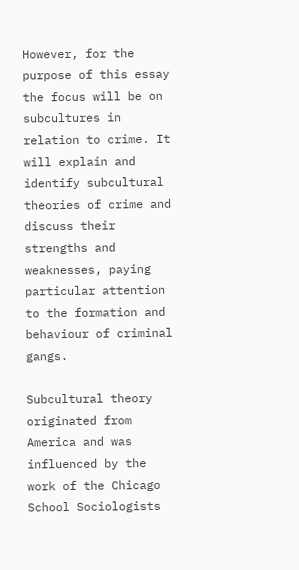However, for the purpose of this essay the focus will be on subcultures in relation to crime. It will explain and identify subcultural theories of crime and discuss their strengths and weaknesses, paying particular attention to the formation and behaviour of criminal gangs.

Subcultural theory originated from America and was influenced by the work of the Chicago School Sociologists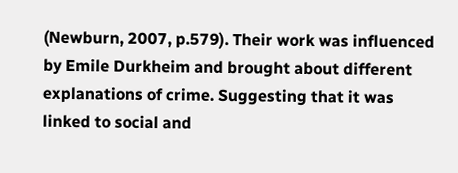(Newburn, 2007, p.579). Their work was influenced by Emile Durkheim and brought about different explanations of crime. Suggesting that it was linked to social and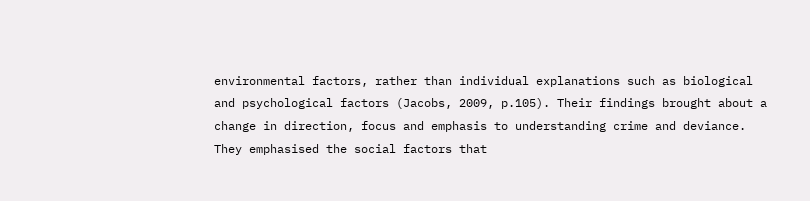environmental factors, rather than individual explanations such as biological and psychological factors (Jacobs, 2009, p.105). Their findings brought about a change in direction, focus and emphasis to understanding crime and deviance. They emphasised the social factors that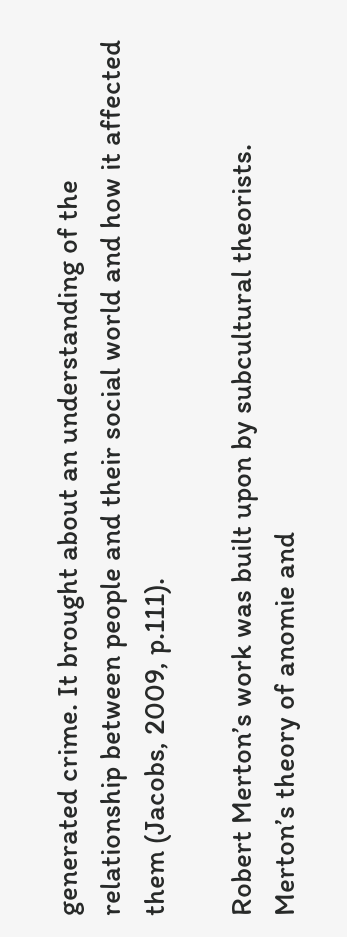generated crime. It brought about an understanding of the relationship between people and their social world and how it affected them (Jacobs, 2009, p.111).

Robert Merton’s work was built upon by subcultural theorists. Merton’s theory of anomie and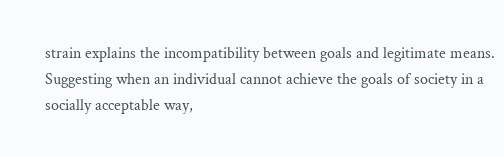strain explains the incompatibility between goals and legitimate means. Suggesting when an individual cannot achieve the goals of society in a socially acceptable way,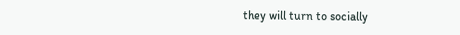they will turn to socially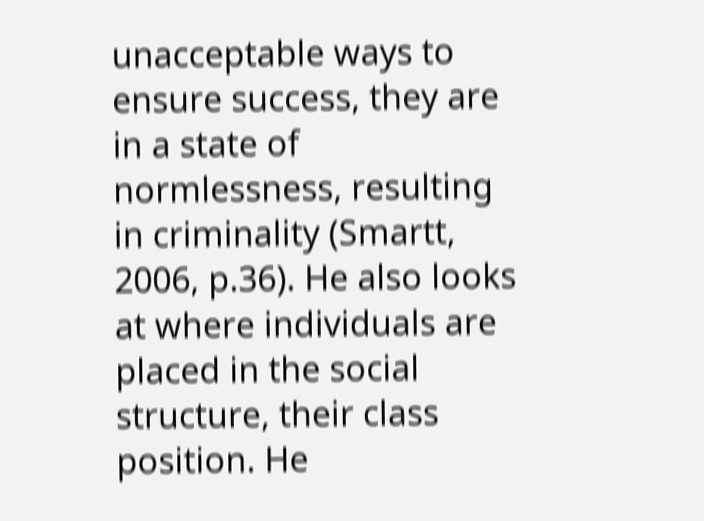unacceptable ways to ensure success, they are in a state of normlessness, resulting in criminality (Smartt, 2006, p.36). He also looks at where individuals are placed in the social structure, their class position. He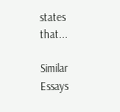states that...

Similar Essays